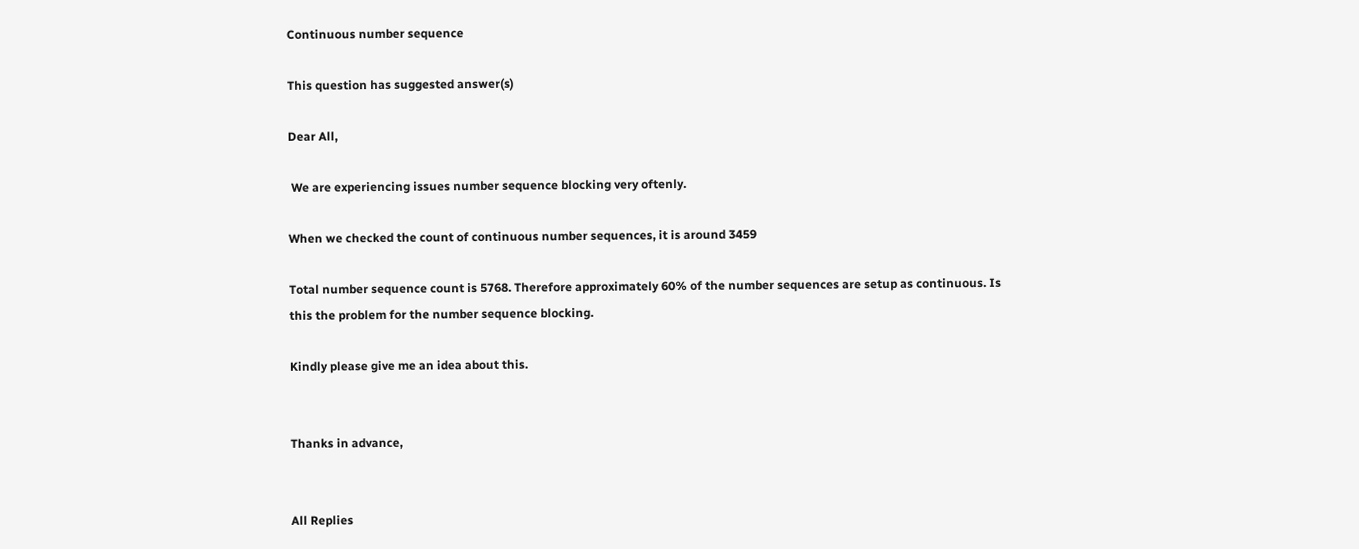Continuous number sequence

This question has suggested answer(s)

Dear All,

 We are experiencing issues number sequence blocking very oftenly.

When we checked the count of continuous number sequences, it is around 3459

Total number sequence count is 5768. Therefore approximately 60% of the number sequences are setup as continuous. Is this the problem for the number sequence blocking.

Kindly please give me an idea about this.


Thanks in advance,


All Replies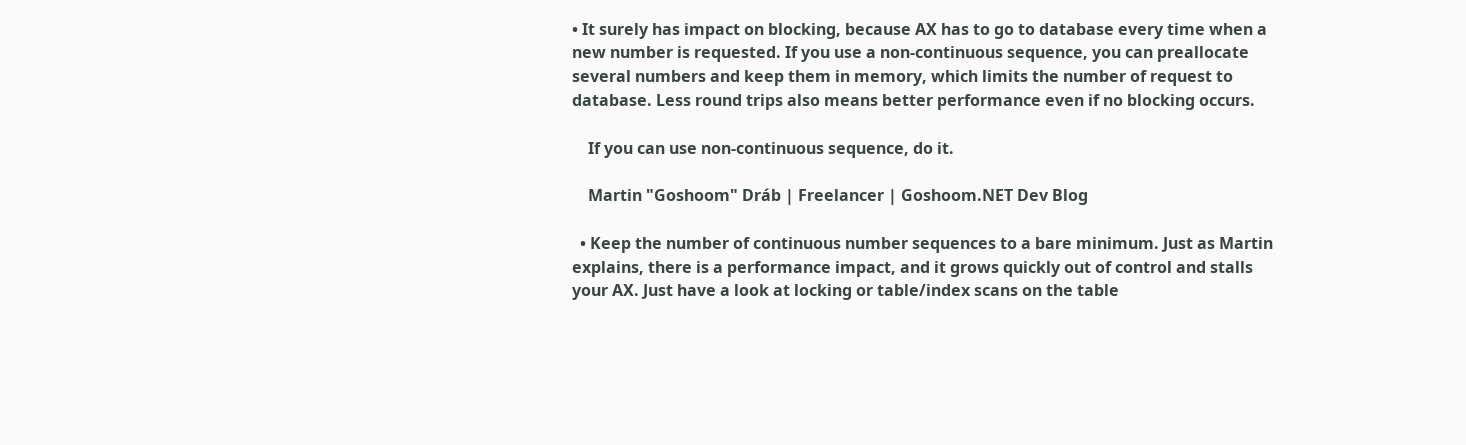• It surely has impact on blocking, because AX has to go to database every time when a new number is requested. If you use a non-continuous sequence, you can preallocate several numbers and keep them in memory, which limits the number of request to database. Less round trips also means better performance even if no blocking occurs.

    If you can use non-continuous sequence, do it.

    Martin "Goshoom" Dráb | Freelancer | Goshoom.NET Dev Blog

  • Keep the number of continuous number sequences to a bare minimum. Just as Martin explains, there is a performance impact, and it grows quickly out of control and stalls your AX. Just have a look at locking or table/index scans on the table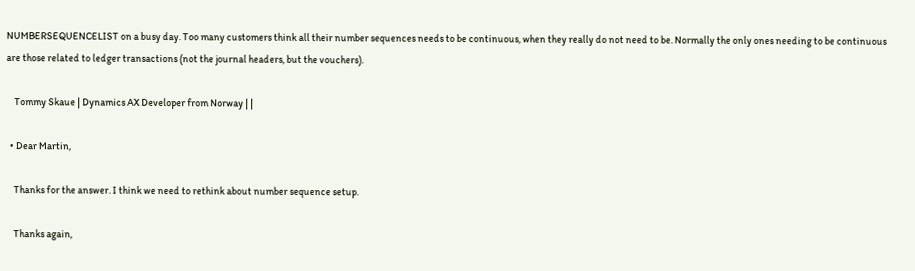NUMBERSEQUENCELIST on a busy day. Too many customers think all their number sequences needs to be continuous, when they really do not need to be. Normally the only ones needing to be continuous are those related to ledger transactions (not the journal headers, but the vouchers).

    Tommy Skaue | Dynamics AX Developer from Norway | |

  • Dear Martin,

    Thanks for the answer. I think we need to rethink about number sequence setup.

    Thanks again,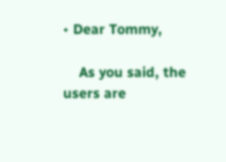• Dear Tommy,

    As you said, the users are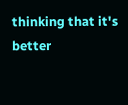thinking that it's better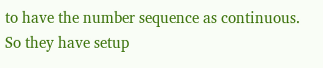to have the number sequence as continuous. So they have setup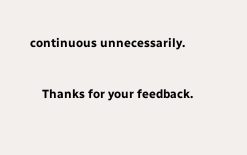continuous unnecessarily.

    Thanks for your feedback.